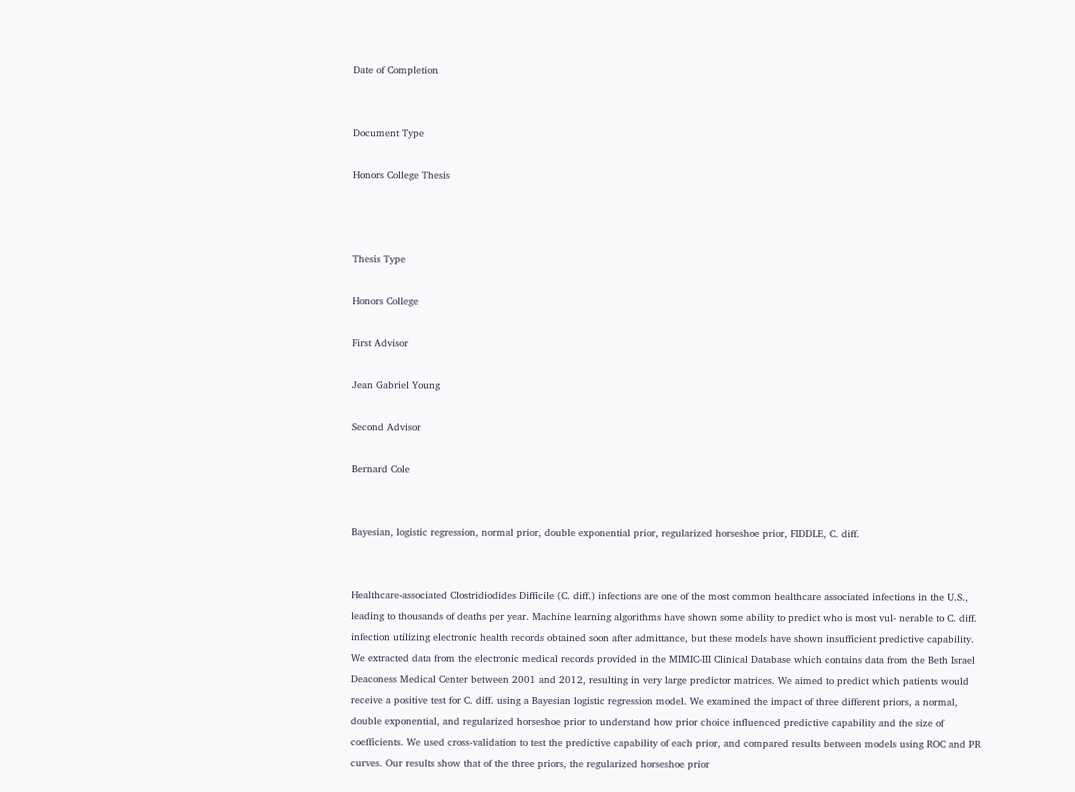Date of Completion


Document Type

Honors College Thesis



Thesis Type

Honors College

First Advisor

Jean Gabriel Young

Second Advisor

Bernard Cole


Bayesian, logistic regression, normal prior, double exponential prior, regularized horseshoe prior, FIDDLE, C. diff.


Healthcare-associated Clostridiodides Difficile (C. diff.) infections are one of the most common healthcare associated infections in the U.S., leading to thousands of deaths per year. Machine learning algorithms have shown some ability to predict who is most vul- nerable to C. diff. infection utilizing electronic health records obtained soon after admittance, but these models have shown insufficient predictive capability. We extracted data from the electronic medical records provided in the MIMIC-III Clinical Database which contains data from the Beth Israel Deaconess Medical Center between 2001 and 2012, resulting in very large predictor matrices. We aimed to predict which patients would receive a positive test for C. diff. using a Bayesian logistic regression model. We examined the impact of three different priors, a normal, double exponential, and regularized horseshoe prior to understand how prior choice influenced predictive capability and the size of coefficients. We used cross-validation to test the predictive capability of each prior, and compared results between models using ROC and PR curves. Our results show that of the three priors, the regularized horseshoe prior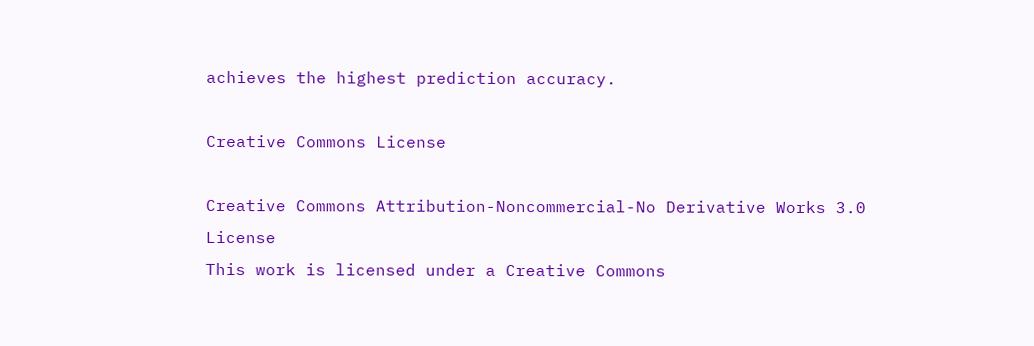achieves the highest prediction accuracy.

Creative Commons License

Creative Commons Attribution-Noncommercial-No Derivative Works 3.0 License
This work is licensed under a Creative Commons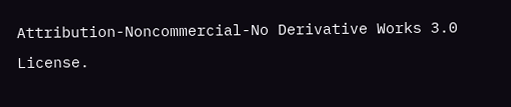Attribution-Noncommercial-No Derivative Works 3.0 License.